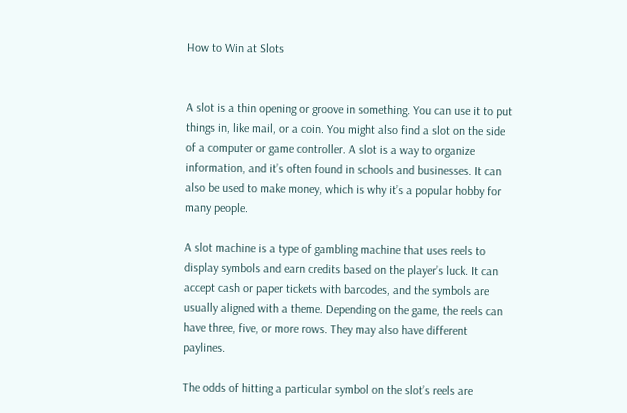How to Win at Slots


A slot is a thin opening or groove in something. You can use it to put things in, like mail, or a coin. You might also find a slot on the side of a computer or game controller. A slot is a way to organize information, and it’s often found in schools and businesses. It can also be used to make money, which is why it’s a popular hobby for many people.

A slot machine is a type of gambling machine that uses reels to display symbols and earn credits based on the player’s luck. It can accept cash or paper tickets with barcodes, and the symbols are usually aligned with a theme. Depending on the game, the reels can have three, five, or more rows. They may also have different paylines.

The odds of hitting a particular symbol on the slot’s reels are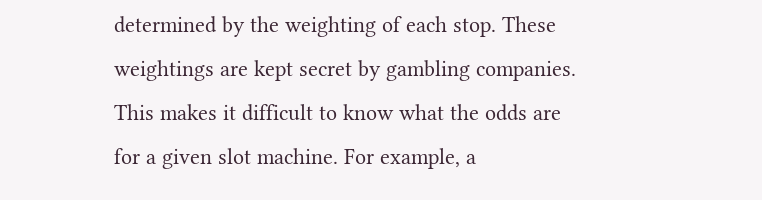determined by the weighting of each stop. These weightings are kept secret by gambling companies. This makes it difficult to know what the odds are for a given slot machine. For example, a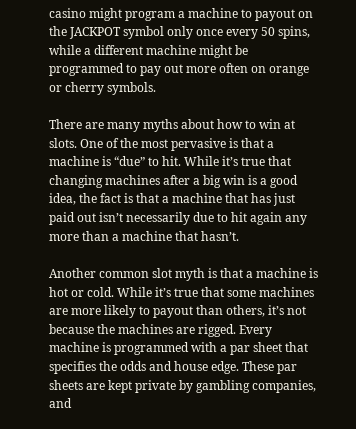casino might program a machine to payout on the JACKPOT symbol only once every 50 spins, while a different machine might be programmed to pay out more often on orange or cherry symbols.

There are many myths about how to win at slots. One of the most pervasive is that a machine is “due” to hit. While it’s true that changing machines after a big win is a good idea, the fact is that a machine that has just paid out isn’t necessarily due to hit again any more than a machine that hasn’t.

Another common slot myth is that a machine is hot or cold. While it’s true that some machines are more likely to payout than others, it’s not because the machines are rigged. Every machine is programmed with a par sheet that specifies the odds and house edge. These par sheets are kept private by gambling companies, and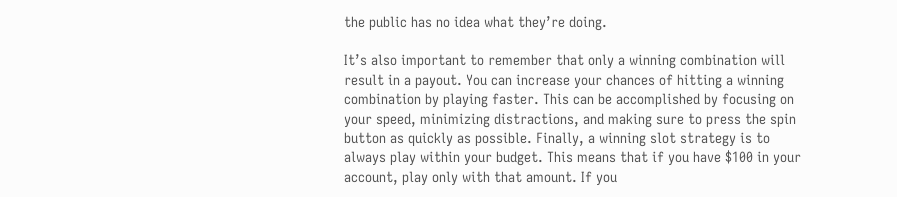the public has no idea what they’re doing.

It’s also important to remember that only a winning combination will result in a payout. You can increase your chances of hitting a winning combination by playing faster. This can be accomplished by focusing on your speed, minimizing distractions, and making sure to press the spin button as quickly as possible. Finally, a winning slot strategy is to always play within your budget. This means that if you have $100 in your account, play only with that amount. If you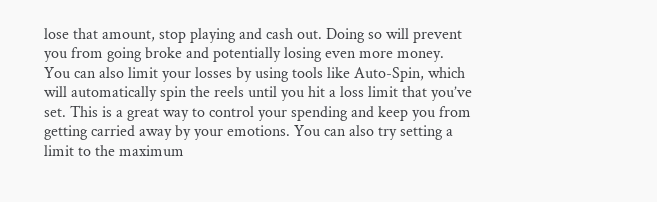lose that amount, stop playing and cash out. Doing so will prevent you from going broke and potentially losing even more money. You can also limit your losses by using tools like Auto-Spin, which will automatically spin the reels until you hit a loss limit that you’ve set. This is a great way to control your spending and keep you from getting carried away by your emotions. You can also try setting a limit to the maximum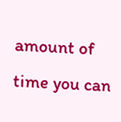amount of time you can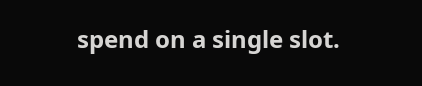spend on a single slot.